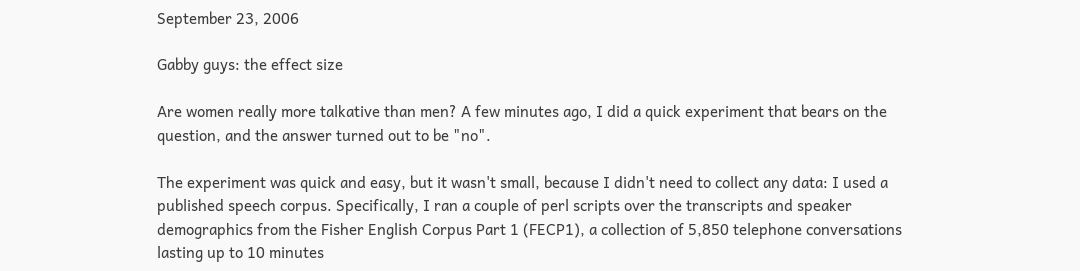September 23, 2006

Gabby guys: the effect size

Are women really more talkative than men? A few minutes ago, I did a quick experiment that bears on the question, and the answer turned out to be "no".

The experiment was quick and easy, but it wasn't small, because I didn't need to collect any data: I used a published speech corpus. Specifically, I ran a couple of perl scripts over the transcripts and speaker demographics from the Fisher English Corpus Part 1 (FECP1), a collection of 5,850 telephone conversations lasting up to 10 minutes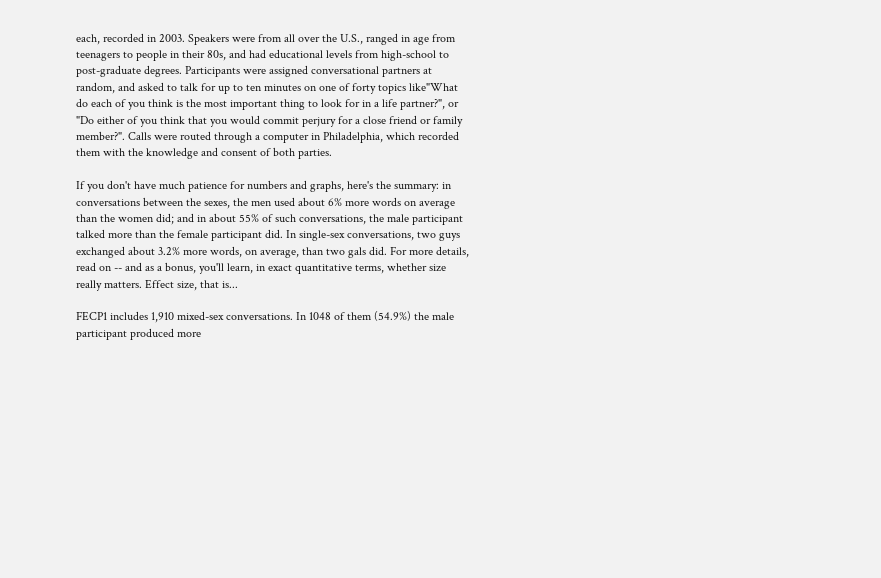each, recorded in 2003. Speakers were from all over the U.S., ranged in age from teenagers to people in their 80s, and had educational levels from high-school to post-graduate degrees. Participants were assigned conversational partners at random, and asked to talk for up to ten minutes on one of forty topics like"What do each of you think is the most important thing to look for in a life partner?", or "Do either of you think that you would commit perjury for a close friend or family member?". Calls were routed through a computer in Philadelphia, which recorded them with the knowledge and consent of both parties.

If you don't have much patience for numbers and graphs, here's the summary: in conversations between the sexes, the men used about 6% more words on average than the women did; and in about 55% of such conversations, the male participant talked more than the female participant did. In single-sex conversations, two guys exchanged about 3.2% more words, on average, than two gals did. For more details, read on -- and as a bonus, you'll learn, in exact quantitative terms, whether size really matters. Effect size, that is...

FECP1 includes 1,910 mixed-sex conversations. In 1048 of them (54.9%) the male participant produced more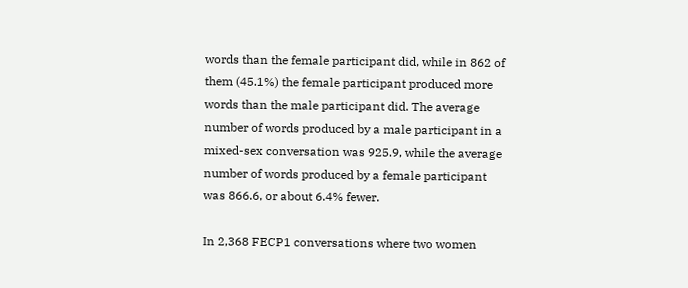words than the female participant did, while in 862 of them (45.1%) the female participant produced more words than the male participant did. The average number of words produced by a male participant in a mixed-sex conversation was 925.9, while the average number of words produced by a female participant was 866.6, or about 6.4% fewer.

In 2,368 FECP1 conversations where two women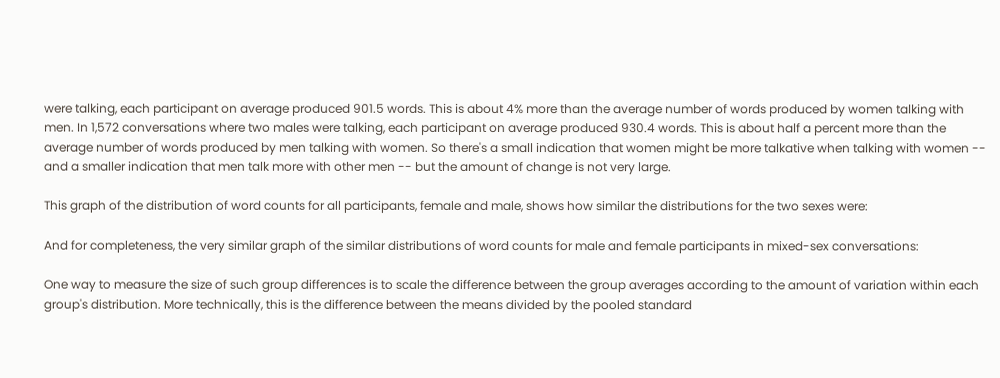were talking, each participant on average produced 901.5 words. This is about 4% more than the average number of words produced by women talking with men. In 1,572 conversations where two males were talking, each participant on average produced 930.4 words. This is about half a percent more than the average number of words produced by men talking with women. So there's a small indication that women might be more talkative when talking with women -- and a smaller indication that men talk more with other men -- but the amount of change is not very large.

This graph of the distribution of word counts for all participants, female and male, shows how similar the distributions for the two sexes were:

And for completeness, the very similar graph of the similar distributions of word counts for male and female participants in mixed-sex conversations:

One way to measure the size of such group differences is to scale the difference between the group averages according to the amount of variation within each group's distribution. More technically, this is the difference between the means divided by the pooled standard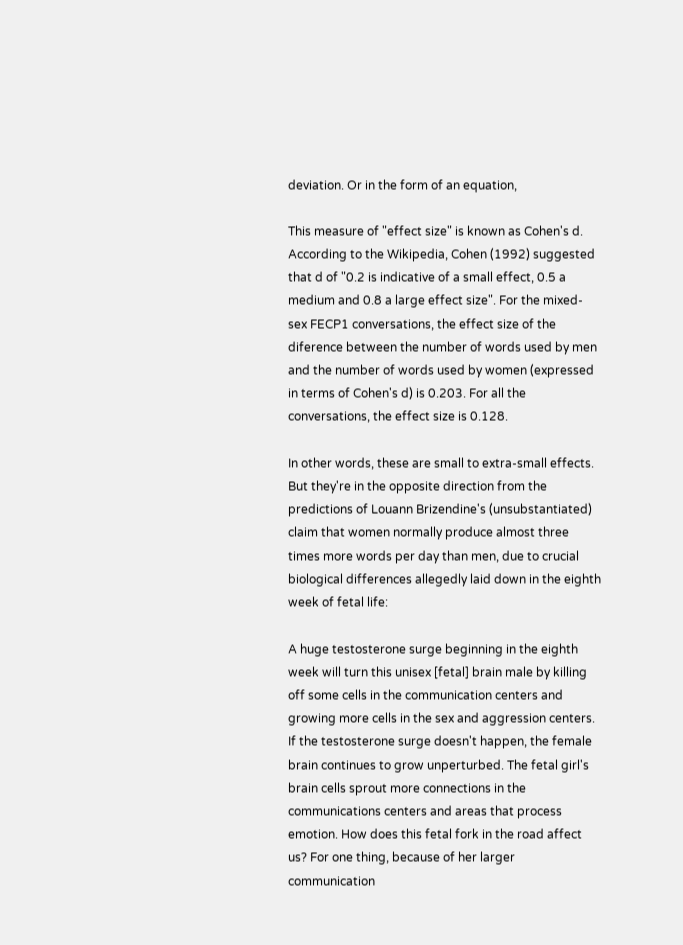deviation. Or in the form of an equation,

This measure of "effect size" is known as Cohen's d. According to the Wikipedia, Cohen (1992) suggested that d of "0.2 is indicative of a small effect, 0.5 a medium and 0.8 a large effect size". For the mixed-sex FECP1 conversations, the effect size of the diference between the number of words used by men and the number of words used by women (expressed in terms of Cohen's d) is 0.203. For all the conversations, the effect size is 0.128.

In other words, these are small to extra-small effects. But they're in the opposite direction from the predictions of Louann Brizendine's (unsubstantiated) claim that women normally produce almost three times more words per day than men, due to crucial biological differences allegedly laid down in the eighth week of fetal life:

A huge testosterone surge beginning in the eighth week will turn this unisex [fetal] brain male by killing off some cells in the communication centers and growing more cells in the sex and aggression centers. If the testosterone surge doesn't happen, the female brain continues to grow unperturbed. The fetal girl's brain cells sprout more connections in the communications centers and areas that process emotion. How does this fetal fork in the road affect us? For one thing, because of her larger communication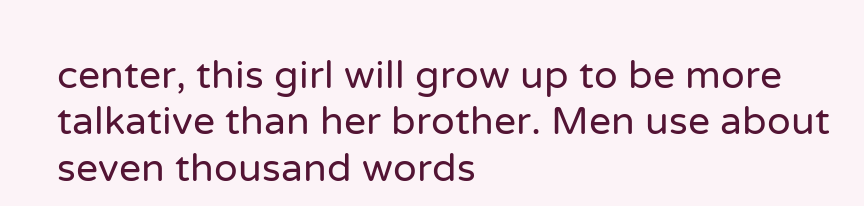center, this girl will grow up to be more talkative than her brother. Men use about seven thousand words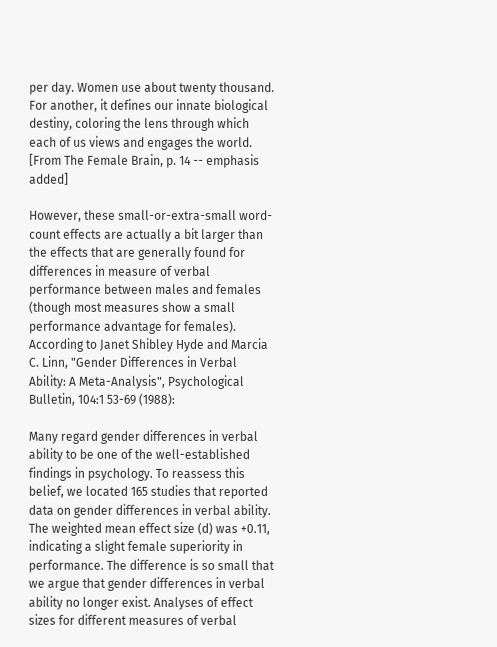per day. Women use about twenty thousand. For another, it defines our innate biological destiny, coloring the lens through which each of us views and engages the world. [From The Female Brain, p. 14 -- emphasis added]

However, these small-or-extra-small word-count effects are actually a bit larger than the effects that are generally found for differences in measure of verbal performance between males and females (though most measures show a small performance advantage for females). According to Janet Shibley Hyde and Marcia C. Linn, "Gender Differences in Verbal Ability: A Meta-Analysis", Psychological Bulletin, 104:1 53-69 (1988):

Many regard gender differences in verbal ability to be one of the well-established findings in psychology. To reassess this belief, we located 165 studies that reported data on gender differences in verbal ability. The weighted mean effect size (d) was +0.11, indicating a slight female superiority in performance. The difference is so small that we argue that gender differences in verbal ability no longer exist. Analyses of effect sizes for different measures of verbal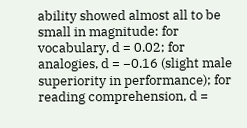ability showed almost all to be small in magnitude: for vocabulary, d = 0.02; for analogies, d = −0.16 (slight male superiority in performance); for reading comprehension, d =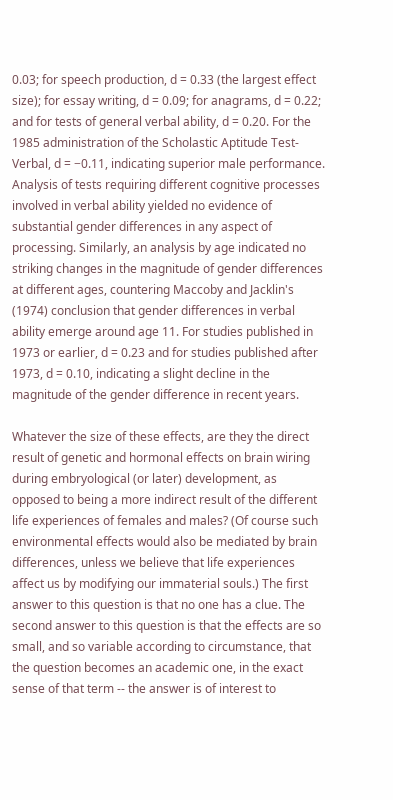0.03; for speech production, d = 0.33 (the largest effect size); for essay writing, d = 0.09; for anagrams, d = 0.22; and for tests of general verbal ability, d = 0.20. For the 1985 administration of the Scholastic Aptitude Test-Verbal, d = −0.11, indicating superior male performance. Analysis of tests requiring different cognitive processes involved in verbal ability yielded no evidence of substantial gender differences in any aspect of processing. Similarly, an analysis by age indicated no striking changes in the magnitude of gender differences at different ages, countering Maccoby and Jacklin's (1974) conclusion that gender differences in verbal ability emerge around age 11. For studies published in 1973 or earlier, d = 0.23 and for studies published after 1973, d = 0.10, indicating a slight decline in the magnitude of the gender difference in recent years.

Whatever the size of these effects, are they the direct result of genetic and hormonal effects on brain wiring during embryological (or later) development, as opposed to being a more indirect result of the different life experiences of females and males? (Of course such environmental effects would also be mediated by brain differences, unless we believe that life experiences affect us by modifying our immaterial souls.) The first answer to this question is that no one has a clue. The second answer to this question is that the effects are so small, and so variable according to circumstance, that the question becomes an academic one, in the exact sense of that term -- the answer is of interest to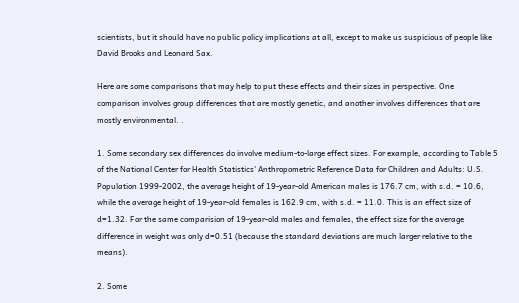scientists, but it should have no public policy implications at all, except to make us suspicious of people like David Brooks and Leonard Sax.

Here are some comparisons that may help to put these effects and their sizes in perspective. One comparison involves group differences that are mostly genetic, and another involves differences that are mostly environmental. .

1. Some secondary sex differences do involve medium-to-large effect sizes. For example, according to Table 5 of the National Center for Health Statistics' Anthropometric Reference Data for Children and Adults: U.S. Population 1999-2002, the average height of 19-year-old American males is 176.7 cm, with s.d. = 10.6, while the average height of 19-year-old females is 162.9 cm, with s.d. = 11.0. This is an effect size of d=1.32. For the same comparision of 19-year-old males and females, the effect size for the average difference in weight was only d=0.51 (because the standard deviations are much larger relative to the means).

2. Some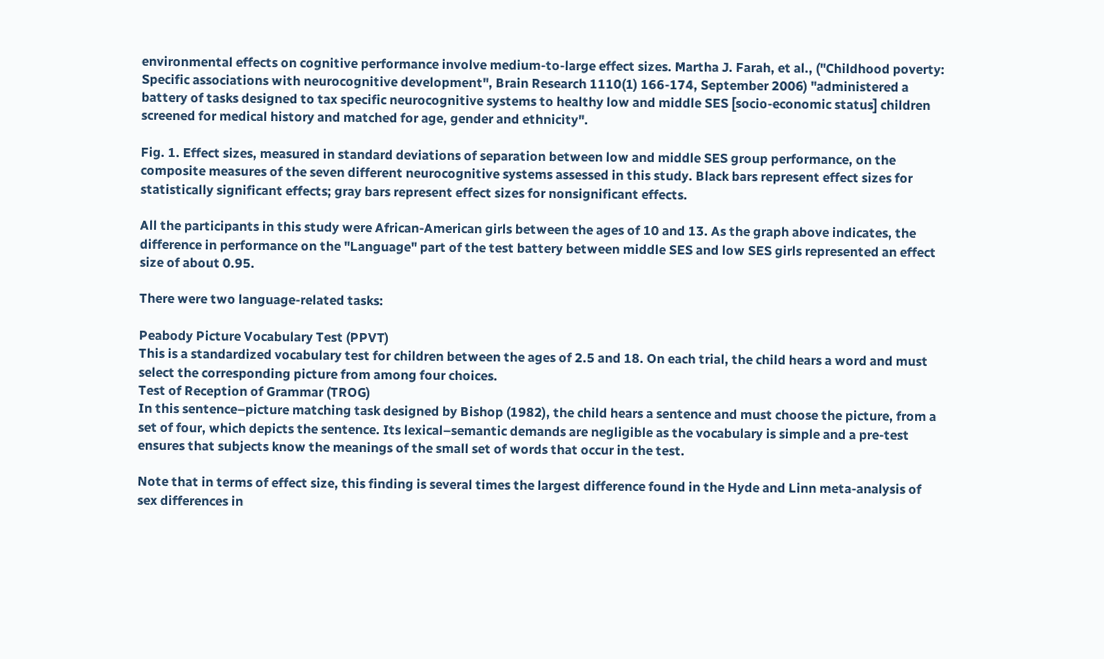environmental effects on cognitive performance involve medium-to-large effect sizes. Martha J. Farah, et al., ("Childhood poverty: Specific associations with neurocognitive development", Brain Research 1110(1) 166-174, September 2006) "administered a battery of tasks designed to tax specific neurocognitive systems to healthy low and middle SES [socio-economic status] children screened for medical history and matched for age, gender and ethnicity".

Fig. 1. Effect sizes, measured in standard deviations of separation between low and middle SES group performance, on the composite measures of the seven different neurocognitive systems assessed in this study. Black bars represent effect sizes for statistically significant effects; gray bars represent effect sizes for nonsignificant effects.

All the participants in this study were African-American girls between the ages of 10 and 13. As the graph above indicates, the difference in performance on the "Language" part of the test battery between middle SES and low SES girls represented an effect size of about 0.95.

There were two language-related tasks:

Peabody Picture Vocabulary Test (PPVT)
This is a standardized vocabulary test for children between the ages of 2.5 and 18. On each trial, the child hears a word and must select the corresponding picture from among four choices.
Test of Reception of Grammar (TROG)
In this sentence–picture matching task designed by Bishop (1982), the child hears a sentence and must choose the picture, from a set of four, which depicts the sentence. Its lexical–semantic demands are negligible as the vocabulary is simple and a pre-test ensures that subjects know the meanings of the small set of words that occur in the test.

Note that in terms of effect size, this finding is several times the largest difference found in the Hyde and Linn meta-analysis of sex differences in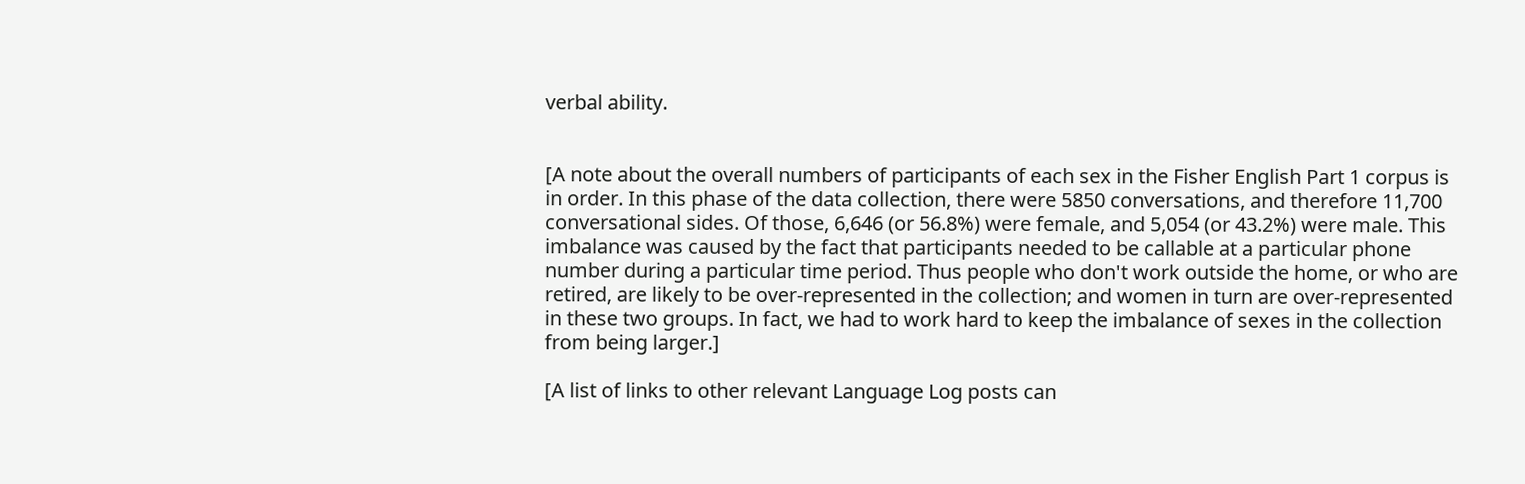verbal ability.


[A note about the overall numbers of participants of each sex in the Fisher English Part 1 corpus is in order. In this phase of the data collection, there were 5850 conversations, and therefore 11,700 conversational sides. Of those, 6,646 (or 56.8%) were female, and 5,054 (or 43.2%) were male. This imbalance was caused by the fact that participants needed to be callable at a particular phone number during a particular time period. Thus people who don't work outside the home, or who are retired, are likely to be over-represented in the collection; and women in turn are over-represented in these two groups. In fact, we had to work hard to keep the imbalance of sexes in the collection from being larger.]

[A list of links to other relevant Language Log posts can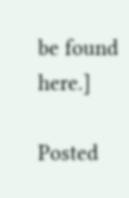be found here.]

Posted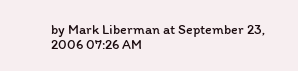by Mark Liberman at September 23, 2006 07:26 AM